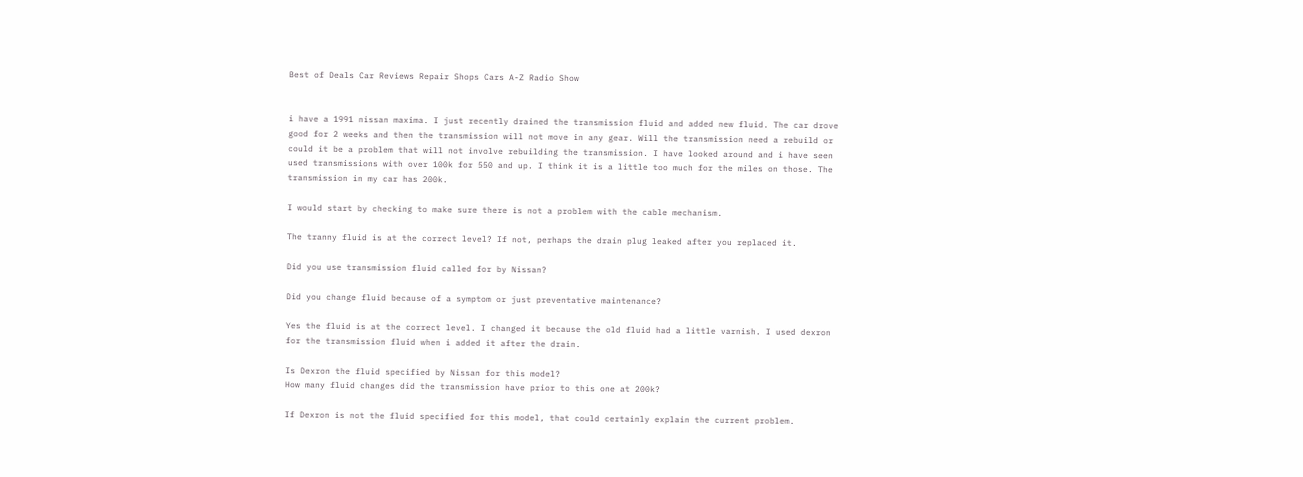Best of Deals Car Reviews Repair Shops Cars A-Z Radio Show


i have a 1991 nissan maxima. I just recently drained the transmission fluid and added new fluid. The car drove good for 2 weeks and then the transmission will not move in any gear. Will the transmission need a rebuild or could it be a problem that will not involve rebuilding the transmission. I have looked around and i have seen used transmissions with over 100k for 550 and up. I think it is a little too much for the miles on those. The transmission in my car has 200k.

I would start by checking to make sure there is not a problem with the cable mechanism.

The tranny fluid is at the correct level? If not, perhaps the drain plug leaked after you replaced it.

Did you use transmission fluid called for by Nissan?

Did you change fluid because of a symptom or just preventative maintenance?

Yes the fluid is at the correct level. I changed it because the old fluid had a little varnish. I used dexron for the transmission fluid when i added it after the drain.

Is Dexron the fluid specified by Nissan for this model?
How many fluid changes did the transmission have prior to this one at 200k?

If Dexron is not the fluid specified for this model, that could certainly explain the current problem.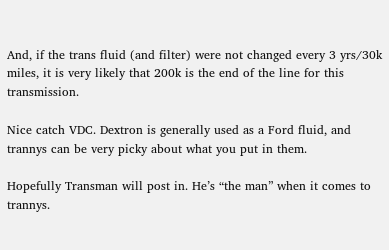And, if the trans fluid (and filter) were not changed every 3 yrs/30k miles, it is very likely that 200k is the end of the line for this transmission.

Nice catch VDC. Dextron is generally used as a Ford fluid, and trannys can be very picky about what you put in them.

Hopefully Transman will post in. He’s “the man” when it comes to trannys.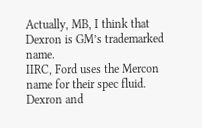Actually, MB, I think that Dexron is GM’s trademarked name.
IIRC, Ford uses the Mercon name for their spec fluid.
Dexron and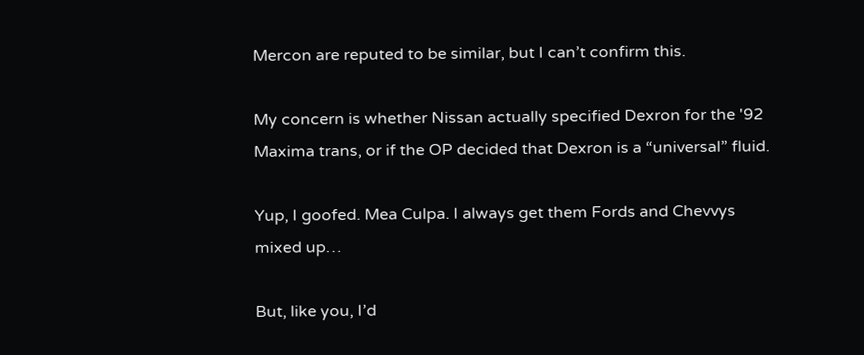Mercon are reputed to be similar, but I can’t confirm this.

My concern is whether Nissan actually specified Dexron for the '92 Maxima trans, or if the OP decided that Dexron is a “universal” fluid.

Yup, I goofed. Mea Culpa. I always get them Fords and Chevvys mixed up…

But, like you, I’d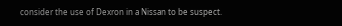consider the use of Dexron in a Nissan to be suspect.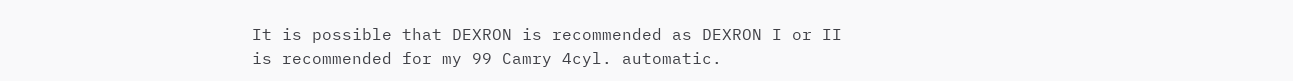It is possible that DEXRON is recommended as DEXRON I or II is recommended for my 99 Camry 4cyl. automatic.